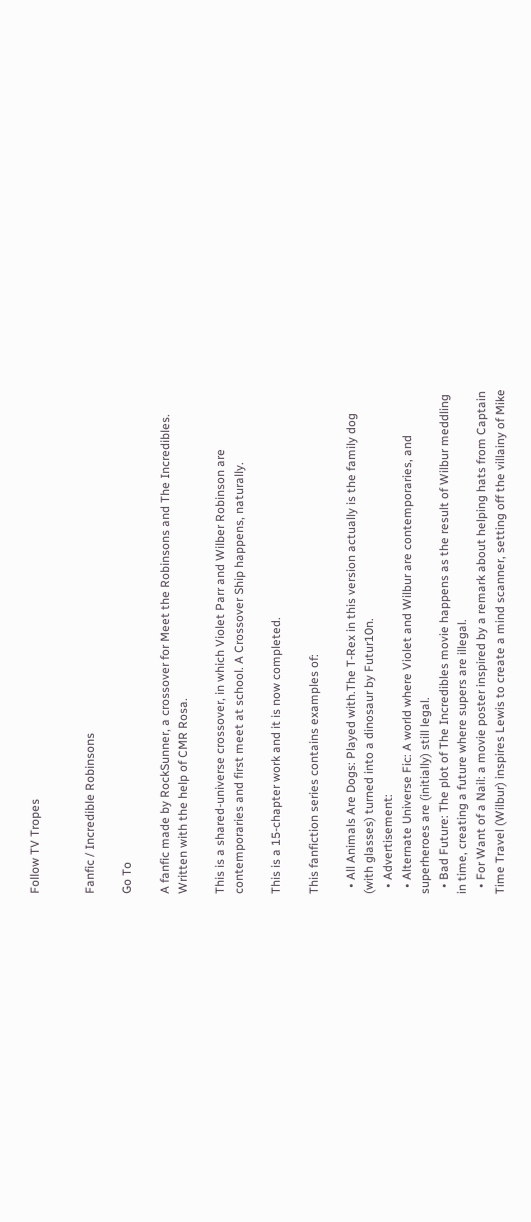Follow TV Tropes


Fanfic / Incredible Robinsons

Go To

A fanfic made by RockSunner, a crossover for Meet the Robinsons and The Incredibles. Written with the help of CMR Rosa.

This is a shared-universe crossover, in which Violet Parr and Wilber Robinson are contemporaries and first meet at school. A Crossover Ship happens, naturally.

This is a 15-chapter work and it is now completed.

This fanfiction series contains examples of:

  • All Animals Are Dogs: Played with.The T-Rex in this version actually is the family dog (with glasses) turned into a dinosaur by Futur10n.
  • Advertisement:
  • Alternate Universe Fic: A world where Violet and Wilbur are contemporaries, and superheroes are (initially) still legal.
  • Bad Future: The plot of The Incredibles movie happens as the result of Wilbur meddling in time, creating a future where supers are illegal.
  • For Want of a Nail: a movie poster inspired by a remark about helping hats from Captain Time Travel (Wilbur) inspires Lewis to create a mind scanner, setting off the villainy of Mike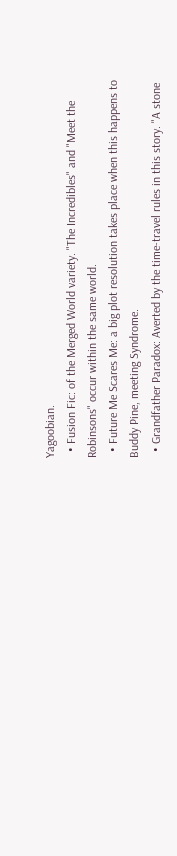Yagoobian.
  • Fusion Fic: of the Merged World variety. "The Incredibles" and "Meet the Robinsons" occur within the same world.
  • Future Me Scares Me: a big plot resolution takes place when this happens to Buddy Pine, meeting Syndrome.
  • Grandfather Paradox: Averted by the time-travel rules in this story. "A stone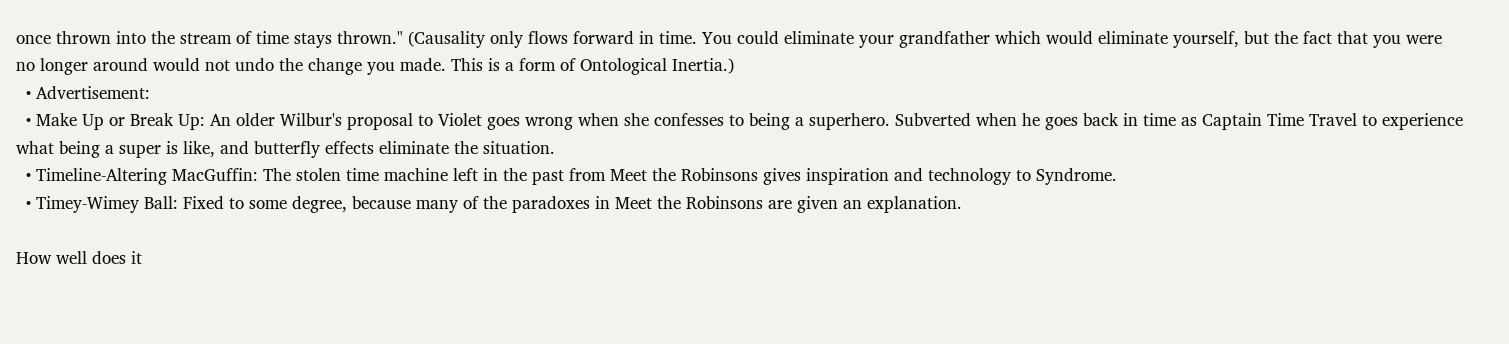once thrown into the stream of time stays thrown." (Causality only flows forward in time. You could eliminate your grandfather which would eliminate yourself, but the fact that you were no longer around would not undo the change you made. This is a form of Ontological Inertia.)
  • Advertisement:
  • Make Up or Break Up: An older Wilbur's proposal to Violet goes wrong when she confesses to being a superhero. Subverted when he goes back in time as Captain Time Travel to experience what being a super is like, and butterfly effects eliminate the situation.
  • Timeline-Altering MacGuffin: The stolen time machine left in the past from Meet the Robinsons gives inspiration and technology to Syndrome.
  • Timey-Wimey Ball: Fixed to some degree, because many of the paradoxes in Meet the Robinsons are given an explanation.

How well does it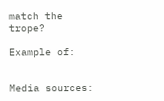match the trope?

Example of:


Media sources: